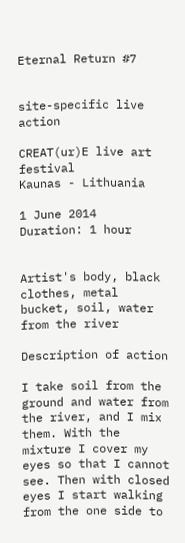Eternal Return #7


site-specific live action

CREAT(ur)E live art festival
Kaunas - Lithuania

1 June 2014
Duration: 1 hour


Artist's body, black clothes, metal bucket, soil, water from the river

Description of action

I take soil from the ground and water from the river, and I mix them. With the mixture I cover my eyes so that I cannot see. Then with closed eyes I start walking from the one side to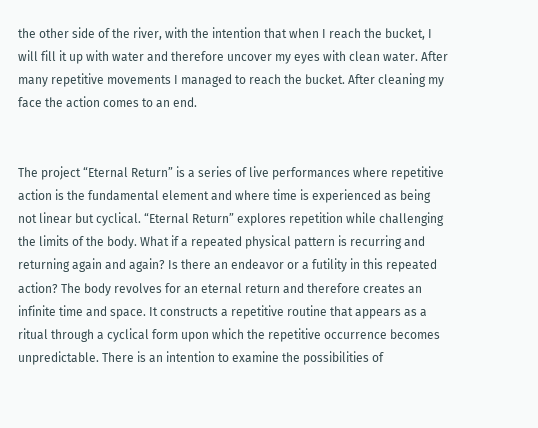the other side of the river, with the intention that when I reach the bucket, I will fill it up with water and therefore uncover my eyes with clean water. After many repetitive movements I managed to reach the bucket. After cleaning my face the action comes to an end.


The project “Eternal Return” is a series of live performances where repetitive action is the fundamental element and where time is experienced as being not linear but cyclical. “Eternal Return” explores repetition while challenging the limits of the body. What if a repeated physical pattern is recurring and returning again and again? Is there an endeavor or a futility in this repeated action? The body revolves for an eternal return and therefore creates an infinite time and space. It constructs a repetitive routine that appears as a ritual through a cyclical form upon which the repetitive occurrence becomes unpredictable. There is an intention to examine the possibilities of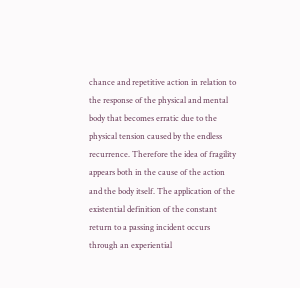chance and repetitive action in relation to the response of the physical and mental body that becomes erratic due to the physical tension caused by the endless recurrence. Therefore the idea of fragility appears both in the cause of the action and the body itself. The application of the existential definition of the constant return to a passing incident occurs through an experiential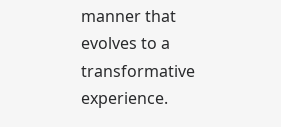manner that evolves to a transformative experience.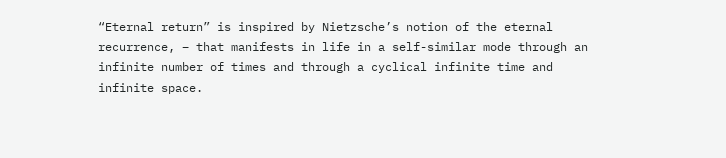“Eternal return” is inspired by Nietzsche’s notion of the eternal recurrence, – that manifests in life in a self-similar mode through an infinite number of times and through a cyclical infinite time and infinite space.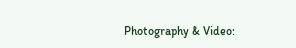Photography & Video: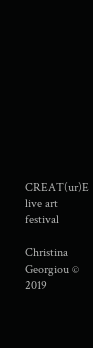CREAT(ur)E live art festival

Christina Georgiou © 2019